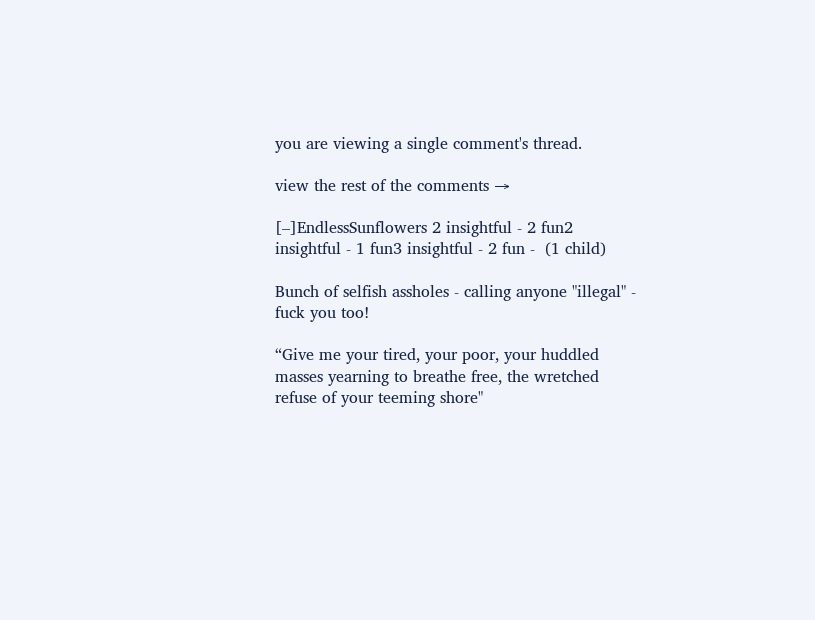you are viewing a single comment's thread.

view the rest of the comments →

[–]EndlessSunflowers 2 insightful - 2 fun2 insightful - 1 fun3 insightful - 2 fun -  (1 child)

Bunch of selfish assholes - calling anyone "illegal" - fuck you too!

“Give me your tired, your poor, your huddled masses yearning to breathe free, the wretched refuse of your teeming shore"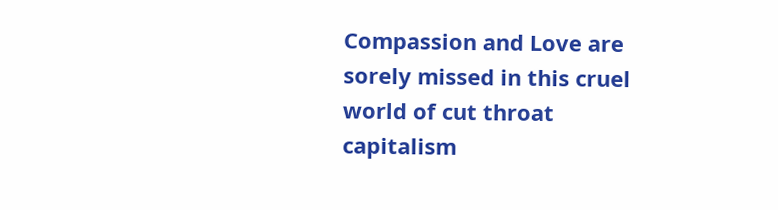Compassion and Love are sorely missed in this cruel world of cut throat capitalism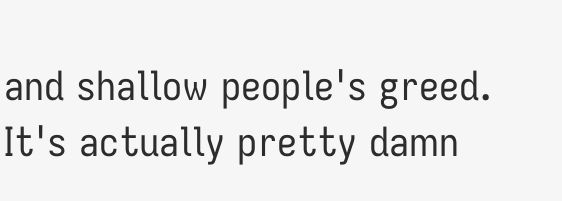and shallow people's greed.
It's actually pretty damn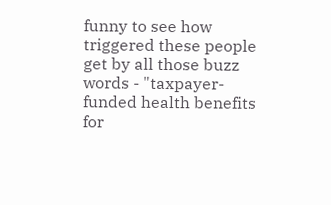funny to see how triggered these people get by all those buzz words - "taxpayer-funded health benefits for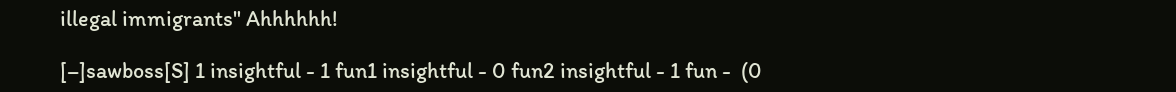illegal immigrants" Ahhhhhh!

[–]sawboss[S] 1 insightful - 1 fun1 insightful - 0 fun2 insightful - 1 fun -  (0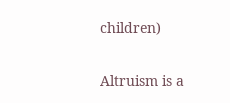children)

Altruism is a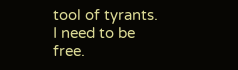tool of tyrants. I need to be free.